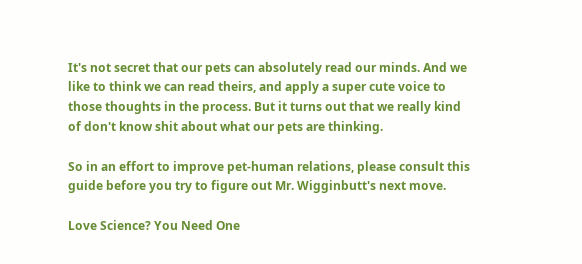It's not secret that our pets can absolutely read our minds. And we like to think we can read theirs, and apply a super cute voice to those thoughts in the process. But it turns out that we really kind of don't know shit about what our pets are thinking.

So in an effort to improve pet-human relations, please consult this guide before you try to figure out Mr. Wigginbutt's next move.

Love Science? You Need One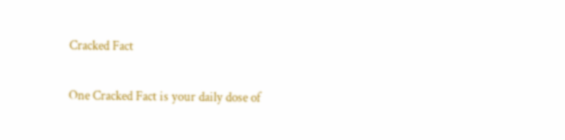Cracked Fact

One Cracked Fact is your daily dose of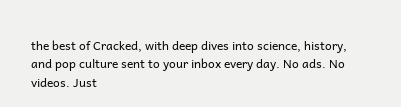the best of Cracked, with deep dives into science, history, and pop culture sent to your inbox every day. No ads. No videos. Just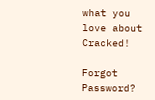what you love about Cracked!

Forgot Password?